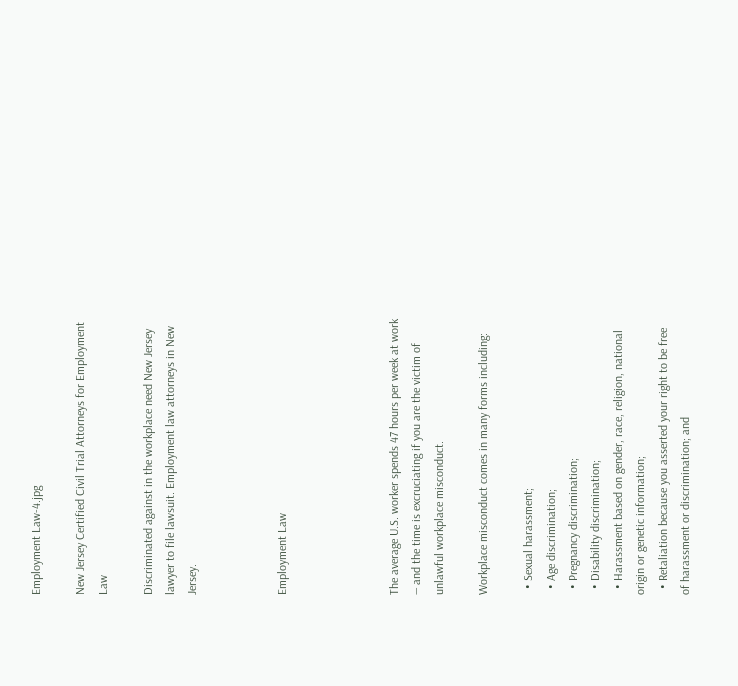Employment Law-4.jpg

New Jersey Certified Civil Trial Attorneys for Employment Law

Discriminated against in the workplace need New Jersey lawyer to file lawsuit. Employment law attorneys in New Jersey.



Employment Law




The average U.S. worker spends 47 hours per week at work ― and the time is excruciating if you are the victim of unlawful workplace misconduct.

Workplace misconduct comes in many forms including:

  • Sexual harassment;
  • Age discrimination;
  • Pregnancy discrimination;
  • Disability discrimination;
  • Harassment based on gender, race, religion, national origin or genetic information;
  • Retaliation because you asserted your right to be free of harassment or discrimination; and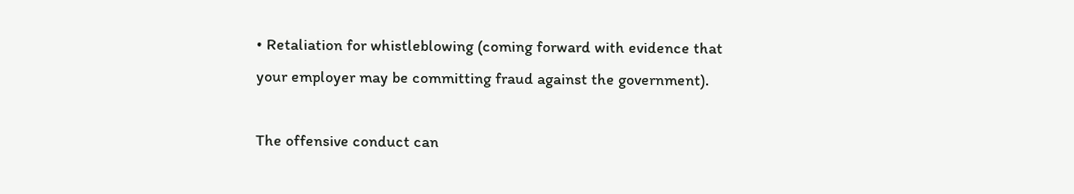• Retaliation for whistleblowing (coming forward with evidence that your employer may be committing fraud against the government).

The offensive conduct can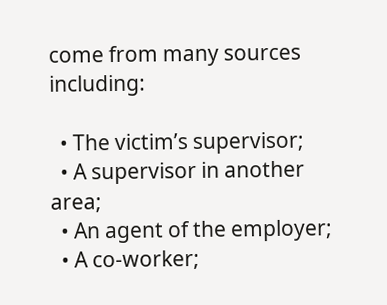come from many sources including:

  • The victim’s supervisor;
  • A supervisor in another area;
  • An agent of the employer;
  • A co-worker;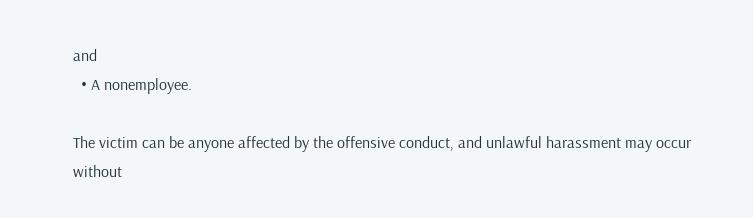and
  • A nonemployee.

The victim can be anyone affected by the offensive conduct, and unlawful harassment may occur without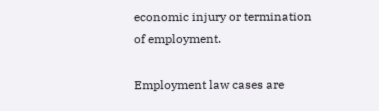economic injury or termination of employment.

Employment law cases are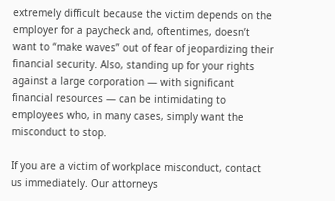extremely difficult because the victim depends on the employer for a paycheck and, oftentimes, doesn’t want to “make waves” out of fear of jeopardizing their financial security. Also, standing up for your rights against a large corporation ― with significant financial resources ― can be intimidating to employees who, in many cases, simply want the misconduct to stop.

If you are a victim of workplace misconduct, contact us immediately. Our attorneys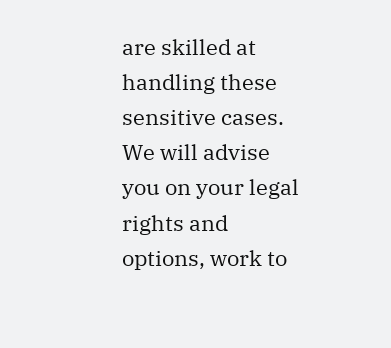are skilled at handling these sensitive cases. We will advise you on your legal rights and options, work to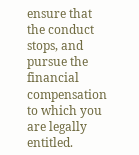ensure that the conduct stops, and pursue the financial compensation to which you are legally entitled.